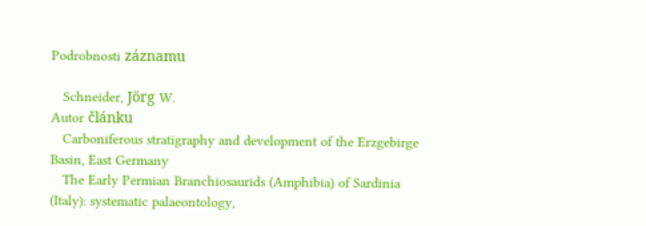Podrobnosti záznamu

   Schneider, Jörg W.
Autor článku
   Carboniferous stratigraphy and development of the Erzgebirge Basin, East Germany
   The Early Permian Branchiosaurids (Amphibia) of Sardinia (Italy): systematic palaeontology,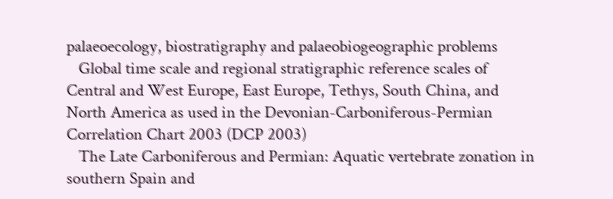palaeoecology, biostratigraphy and palaeobiogeographic problems
   Global time scale and regional stratigraphic reference scales of Central and West Europe, East Europe, Tethys, South China, and North America as used in the Devonian-Carboniferous-Permian Correlation Chart 2003 (DCP 2003)
   The Late Carboniferous and Permian: Aquatic vertebrate zonation in southern Spain and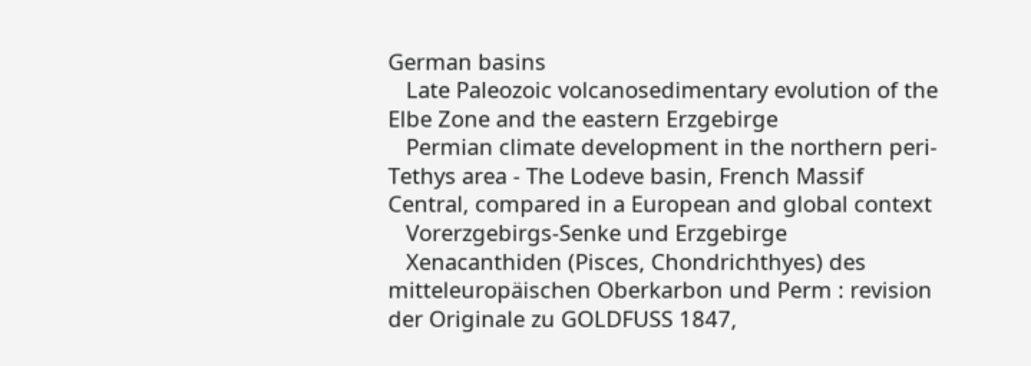German basins
   Late Paleozoic volcanosedimentary evolution of the Elbe Zone and the eastern Erzgebirge
   Permian climate development in the northern peri-Tethys area - The Lodeve basin, French Massif Central, compared in a European and global context
   Vorerzgebirgs-Senke und Erzgebirge
   Xenacanthiden (Pisces, Chondrichthyes) des mitteleuropäischen Oberkarbon und Perm : revision der Originale zu GOLDFUSS 1847,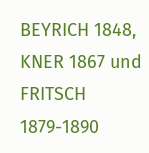BEYRICH 1848, KNER 1867 und FRITSCH 1879-1890